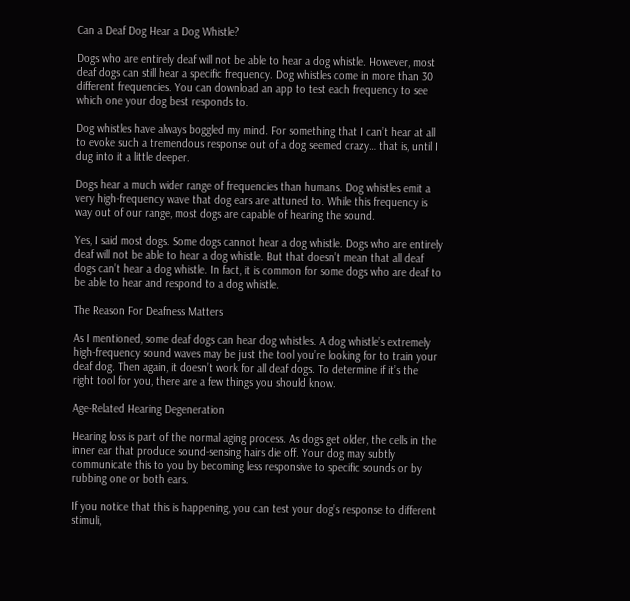Can a Deaf Dog Hear a Dog Whistle?

Dogs who are entirely deaf will not be able to hear a dog whistle. However, most deaf dogs can still hear a specific frequency. Dog whistles come in more than 30 different frequencies. You can download an app to test each frequency to see which one your dog best responds to.

Dog whistles have always boggled my mind. For something that I can’t hear at all to evoke such a tremendous response out of a dog seemed crazy… that is, until I dug into it a little deeper.

Dogs hear a much wider range of frequencies than humans. Dog whistles emit a very high-frequency wave that dog ears are attuned to. While this frequency is way out of our range, most dogs are capable of hearing the sound.

Yes, I said most dogs. Some dogs cannot hear a dog whistle. Dogs who are entirely deaf will not be able to hear a dog whistle. But that doesn’t mean that all deaf dogs can’t hear a dog whistle. In fact, it is common for some dogs who are deaf to be able to hear and respond to a dog whistle.

The Reason For Deafness Matters

As I mentioned, some deaf dogs can hear dog whistles. A dog whistle’s extremely high-frequency sound waves may be just the tool you’re looking for to train your deaf dog. Then again, it doesn’t work for all deaf dogs. To determine if it’s the right tool for you, there are a few things you should know.

Age-Related Hearing Degeneration

Hearing loss is part of the normal aging process. As dogs get older, the cells in the inner ear that produce sound-sensing hairs die off. Your dog may subtly communicate this to you by becoming less responsive to specific sounds or by rubbing one or both ears.

If you notice that this is happening, you can test your dog’s response to different stimuli,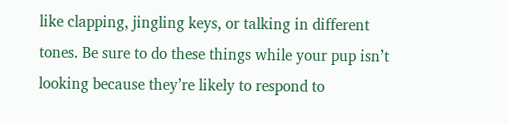like clapping, jingling keys, or talking in different tones. Be sure to do these things while your pup isn’t looking because they’re likely to respond to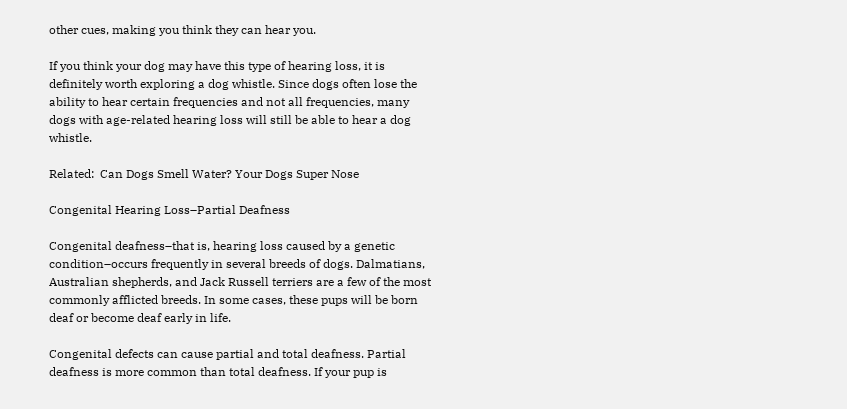other cues, making you think they can hear you.

If you think your dog may have this type of hearing loss, it is definitely worth exploring a dog whistle. Since dogs often lose the ability to hear certain frequencies and not all frequencies, many dogs with age-related hearing loss will still be able to hear a dog whistle.

Related:  Can Dogs Smell Water? Your Dogs Super Nose

Congenital Hearing Loss–Partial Deafness

Congenital deafness–that is, hearing loss caused by a genetic condition–occurs frequently in several breeds of dogs. Dalmatians, Australian shepherds, and Jack Russell terriers are a few of the most commonly afflicted breeds. In some cases, these pups will be born deaf or become deaf early in life.

Congenital defects can cause partial and total deafness. Partial deafness is more common than total deafness. If your pup is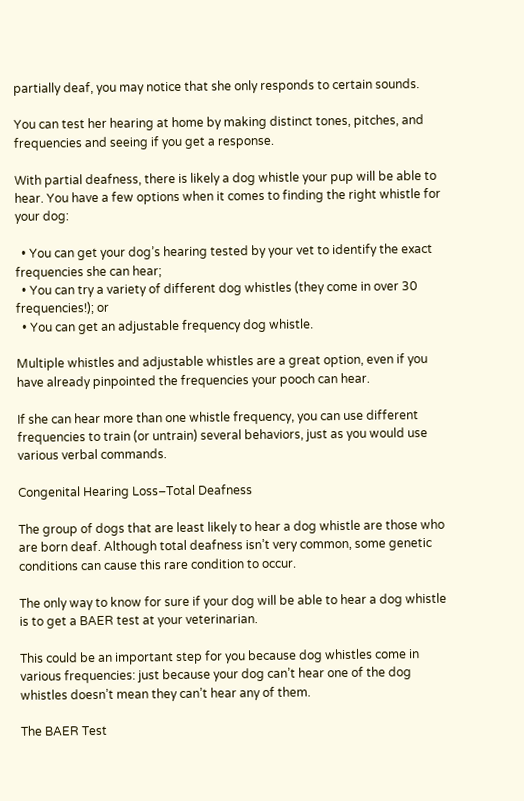partially deaf, you may notice that she only responds to certain sounds.

You can test her hearing at home by making distinct tones, pitches, and frequencies and seeing if you get a response.

With partial deafness, there is likely a dog whistle your pup will be able to hear. You have a few options when it comes to finding the right whistle for your dog:

  • You can get your dog’s hearing tested by your vet to identify the exact frequencies she can hear;
  • You can try a variety of different dog whistles (they come in over 30 frequencies!); or
  • You can get an adjustable frequency dog whistle.

Multiple whistles and adjustable whistles are a great option, even if you have already pinpointed the frequencies your pooch can hear.

If she can hear more than one whistle frequency, you can use different frequencies to train (or untrain) several behaviors, just as you would use various verbal commands.

Congenital Hearing Loss–Total Deafness

The group of dogs that are least likely to hear a dog whistle are those who are born deaf. Although total deafness isn’t very common, some genetic conditions can cause this rare condition to occur.

The only way to know for sure if your dog will be able to hear a dog whistle is to get a BAER test at your veterinarian.

This could be an important step for you because dog whistles come in various frequencies: just because your dog can’t hear one of the dog whistles doesn’t mean they can’t hear any of them.

The BAER Test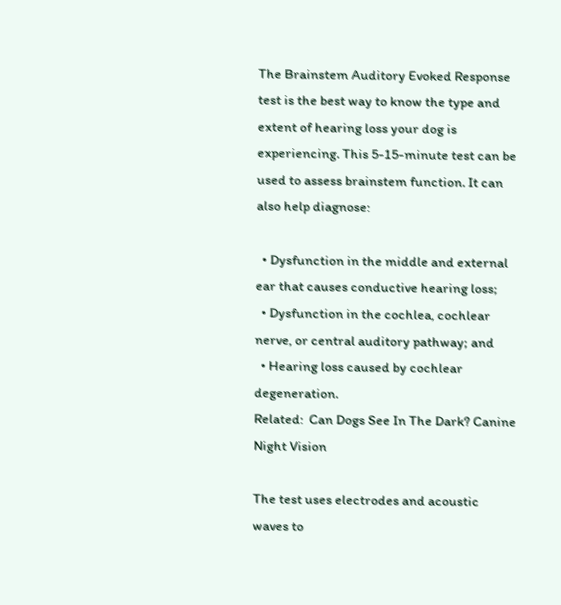The Brainstem Auditory Evoked Response test is the best way to know the type and extent of hearing loss your dog is experiencing. This 5-15-minute test can be used to assess brainstem function. It can also help diagnose:

  • Dysfunction in the middle and external ear that causes conductive hearing loss;
  • Dysfunction in the cochlea, cochlear nerve, or central auditory pathway; and
  • Hearing loss caused by cochlear degeneration.
Related:  Can Dogs See In The Dark? Canine Night Vision

The test uses electrodes and acoustic waves to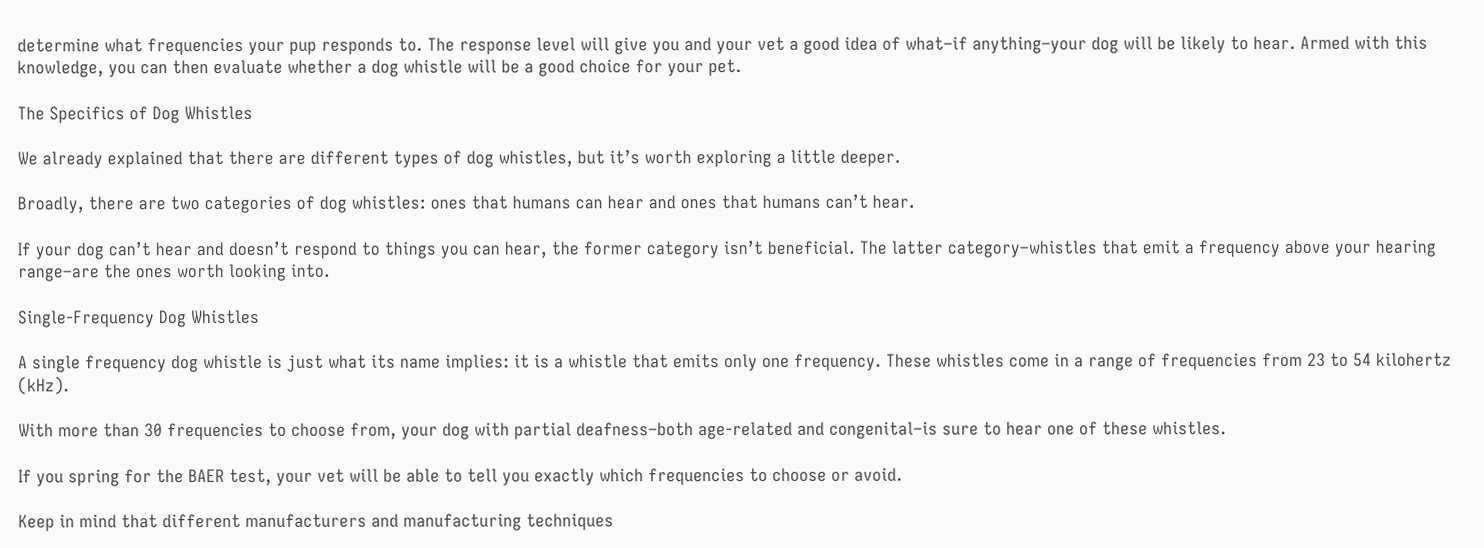determine what frequencies your pup responds to. The response level will give you and your vet a good idea of what–if anything–your dog will be likely to hear. Armed with this knowledge, you can then evaluate whether a dog whistle will be a good choice for your pet.

The Specifics of Dog Whistles

We already explained that there are different types of dog whistles, but it’s worth exploring a little deeper.

Broadly, there are two categories of dog whistles: ones that humans can hear and ones that humans can’t hear.

If your dog can’t hear and doesn’t respond to things you can hear, the former category isn’t beneficial. The latter category–whistles that emit a frequency above your hearing range–are the ones worth looking into.

Single-Frequency Dog Whistles

A single frequency dog whistle is just what its name implies: it is a whistle that emits only one frequency. These whistles come in a range of frequencies from 23 to 54 kilohertz (kHz).

With more than 30 frequencies to choose from, your dog with partial deafness–both age-related and congenital–is sure to hear one of these whistles.

If you spring for the BAER test, your vet will be able to tell you exactly which frequencies to choose or avoid.

Keep in mind that different manufacturers and manufacturing techniques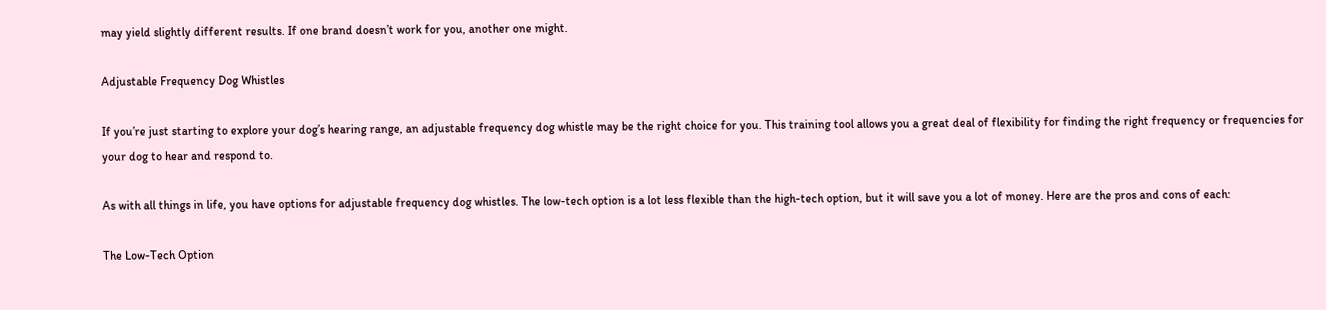may yield slightly different results. If one brand doesn’t work for you, another one might.

Adjustable Frequency Dog Whistles

If you’re just starting to explore your dog’s hearing range, an adjustable frequency dog whistle may be the right choice for you. This training tool allows you a great deal of flexibility for finding the right frequency or frequencies for your dog to hear and respond to.

As with all things in life, you have options for adjustable frequency dog whistles. The low-tech option is a lot less flexible than the high-tech option, but it will save you a lot of money. Here are the pros and cons of each:

The Low-Tech Option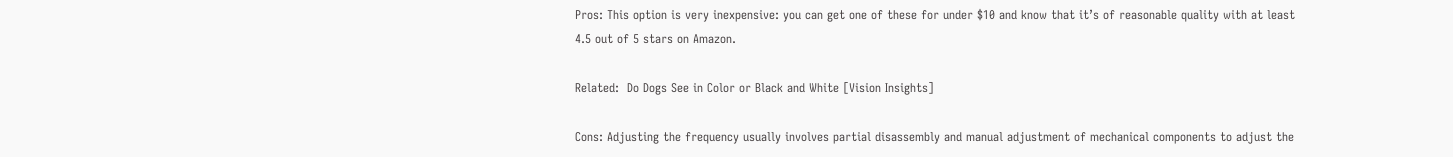Pros: This option is very inexpensive: you can get one of these for under $10 and know that it’s of reasonable quality with at least 4.5 out of 5 stars on Amazon.

Related:  Do Dogs See in Color or Black and White [Vision Insights]

Cons: Adjusting the frequency usually involves partial disassembly and manual adjustment of mechanical components to adjust the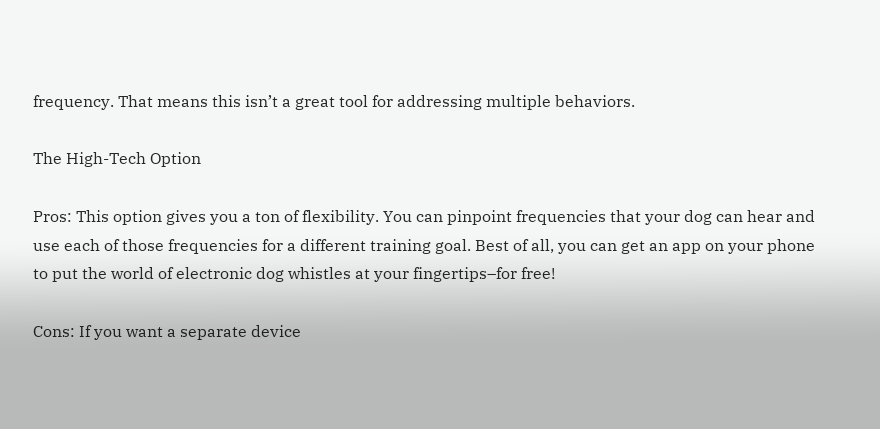frequency. That means this isn’t a great tool for addressing multiple behaviors.

The High-Tech Option

Pros: This option gives you a ton of flexibility. You can pinpoint frequencies that your dog can hear and use each of those frequencies for a different training goal. Best of all, you can get an app on your phone to put the world of electronic dog whistles at your fingertips–for free!

Cons: If you want a separate device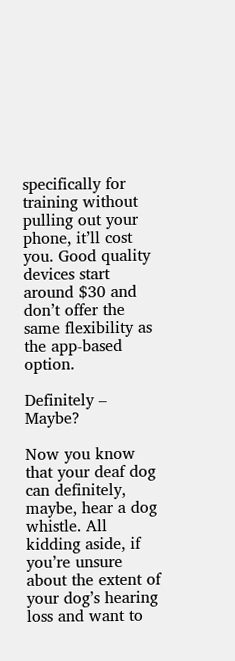specifically for training without pulling out your phone, it’ll cost you. Good quality devices start around $30 and don’t offer the same flexibility as the app-based option.

Definitely – Maybe?

Now you know that your deaf dog can definitely, maybe, hear a dog whistle. All kidding aside, if you’re unsure about the extent of your dog’s hearing loss and want to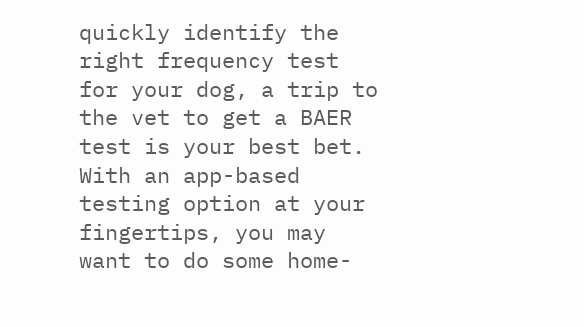quickly identify the right frequency test for your dog, a trip to the vet to get a BAER test is your best bet. With an app-based testing option at your fingertips, you may want to do some home-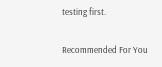testing first.

Recommended For You